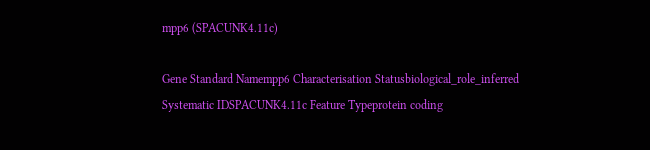mpp6 (SPACUNK4.11c)

Gene Standard Namempp6 Characterisation Statusbiological_role_inferred
Systematic IDSPACUNK4.11c Feature Typeprotein coding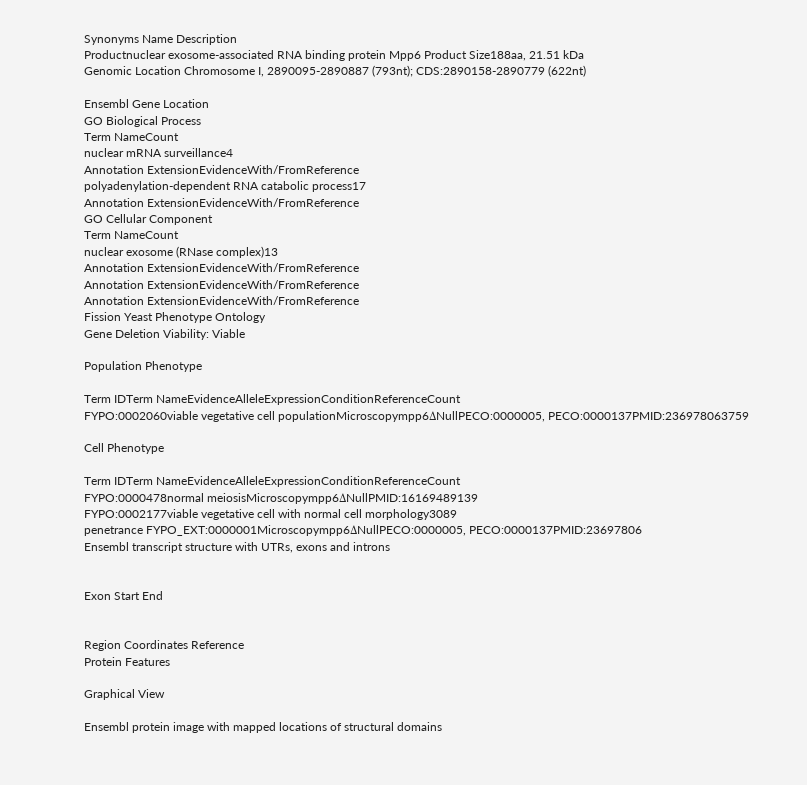Synonyms Name Description
Productnuclear exosome-associated RNA binding protein Mpp6 Product Size188aa, 21.51 kDa
Genomic Location Chromosome I, 2890095-2890887 (793nt); CDS:2890158-2890779 (622nt)

Ensembl Gene Location
GO Biological Process
Term NameCount
nuclear mRNA surveillance4
Annotation ExtensionEvidenceWith/FromReference
polyadenylation-dependent RNA catabolic process17
Annotation ExtensionEvidenceWith/FromReference
GO Cellular Component
Term NameCount
nuclear exosome (RNase complex)13
Annotation ExtensionEvidenceWith/FromReference
Annotation ExtensionEvidenceWith/FromReference
Annotation ExtensionEvidenceWith/FromReference
Fission Yeast Phenotype Ontology
Gene Deletion Viability: Viable

Population Phenotype

Term IDTerm NameEvidenceAlleleExpressionConditionReferenceCount
FYPO:0002060viable vegetative cell populationMicroscopympp6ΔNullPECO:0000005, PECO:0000137PMID:236978063759

Cell Phenotype

Term IDTerm NameEvidenceAlleleExpressionConditionReferenceCount
FYPO:0000478normal meiosisMicroscopympp6ΔNullPMID:16169489139
FYPO:0002177viable vegetative cell with normal cell morphology3089
penetrance FYPO_EXT:0000001Microscopympp6ΔNullPECO:0000005, PECO:0000137PMID:23697806
Ensembl transcript structure with UTRs, exons and introns


Exon Start End


Region Coordinates Reference
Protein Features

Graphical View

Ensembl protein image with mapped locations of structural domains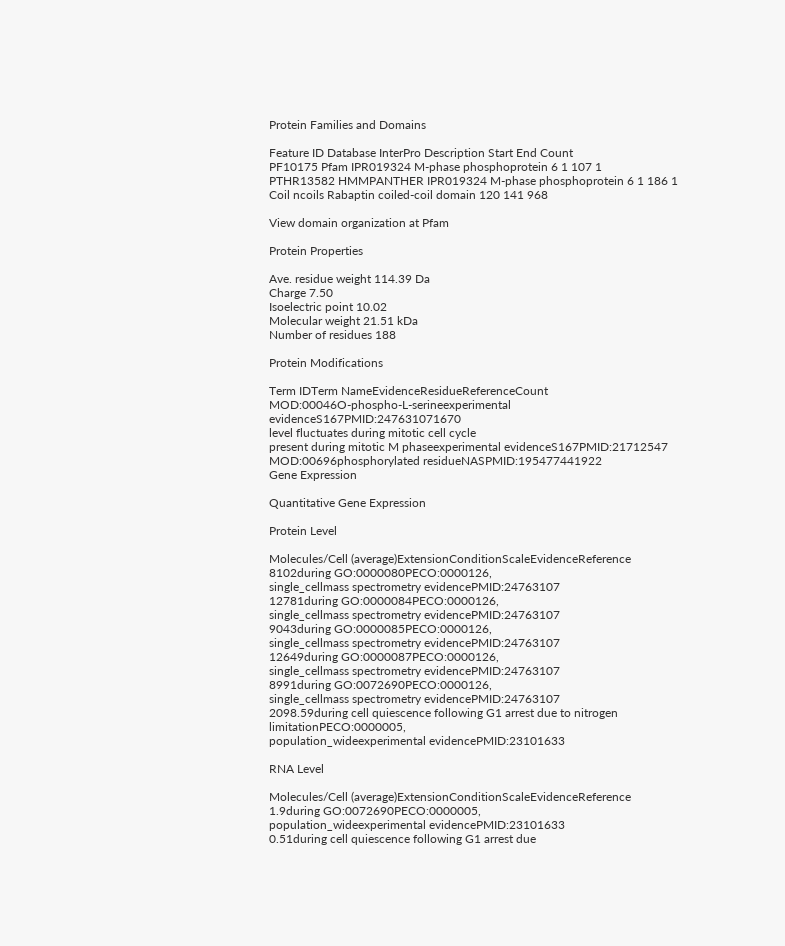Protein Families and Domains

Feature ID Database InterPro Description Start End Count
PF10175 Pfam IPR019324 M-phase phosphoprotein 6 1 107 1
PTHR13582 HMMPANTHER IPR019324 M-phase phosphoprotein 6 1 186 1
Coil ncoils Rabaptin coiled-coil domain 120 141 968

View domain organization at Pfam

Protein Properties

Ave. residue weight 114.39 Da
Charge 7.50
Isoelectric point 10.02
Molecular weight 21.51 kDa
Number of residues 188

Protein Modifications

Term IDTerm NameEvidenceResidueReferenceCount
MOD:00046O-phospho-L-serineexperimental evidenceS167PMID:247631071670
level fluctuates during mitotic cell cycle
present during mitotic M phaseexperimental evidenceS167PMID:21712547
MOD:00696phosphorylated residueNASPMID:195477441922
Gene Expression

Quantitative Gene Expression

Protein Level

Molecules/Cell (average)ExtensionConditionScaleEvidenceReference
8102during GO:0000080PECO:0000126,
single_cellmass spectrometry evidencePMID:24763107
12781during GO:0000084PECO:0000126,
single_cellmass spectrometry evidencePMID:24763107
9043during GO:0000085PECO:0000126,
single_cellmass spectrometry evidencePMID:24763107
12649during GO:0000087PECO:0000126,
single_cellmass spectrometry evidencePMID:24763107
8991during GO:0072690PECO:0000126,
single_cellmass spectrometry evidencePMID:24763107
2098.59during cell quiescence following G1 arrest due to nitrogen limitationPECO:0000005,
population_wideexperimental evidencePMID:23101633

RNA Level

Molecules/Cell (average)ExtensionConditionScaleEvidenceReference
1.9during GO:0072690PECO:0000005,
population_wideexperimental evidencePMID:23101633
0.51during cell quiescence following G1 arrest due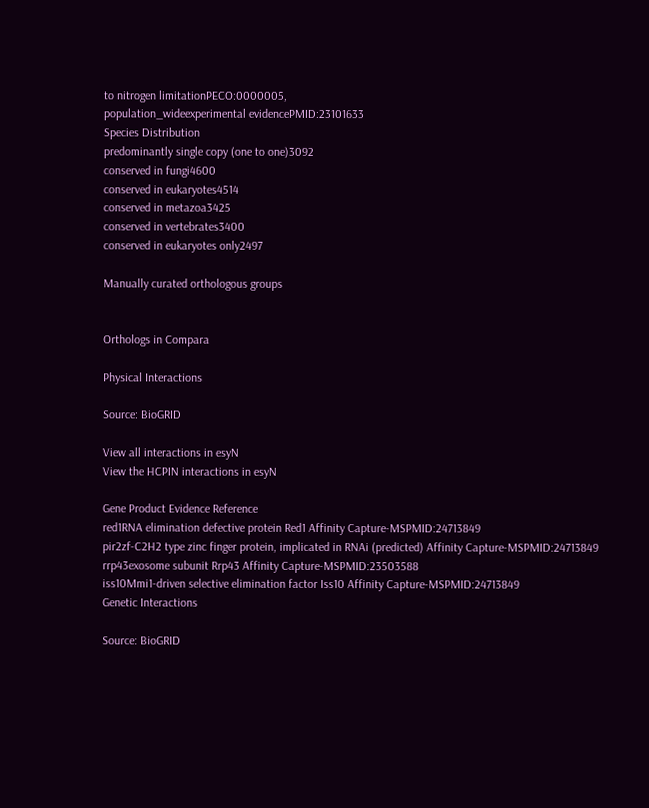to nitrogen limitationPECO:0000005,
population_wideexperimental evidencePMID:23101633
Species Distribution
predominantly single copy (one to one)3092
conserved in fungi4600
conserved in eukaryotes4514
conserved in metazoa3425
conserved in vertebrates3400
conserved in eukaryotes only2497

Manually curated orthologous groups


Orthologs in Compara

Physical Interactions

Source: BioGRID

View all interactions in esyN
View the HCPIN interactions in esyN

Gene Product Evidence Reference
red1RNA elimination defective protein Red1 Affinity Capture-MSPMID:24713849
pir2zf-C2H2 type zinc finger protein, implicated in RNAi (predicted) Affinity Capture-MSPMID:24713849
rrp43exosome subunit Rrp43 Affinity Capture-MSPMID:23503588
iss10Mmi1-driven selective elimination factor Iss10 Affinity Capture-MSPMID:24713849
Genetic Interactions

Source: BioGRID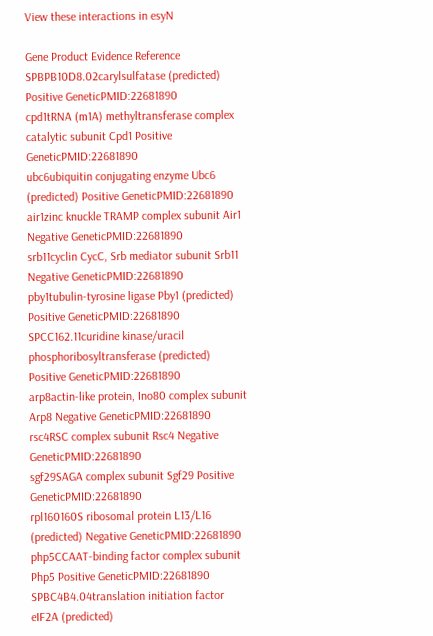View these interactions in esyN

Gene Product Evidence Reference
SPBPB10D8.02carylsulfatase (predicted) Positive GeneticPMID:22681890
cpd1tRNA (m1A) methyltransferase complex catalytic subunit Cpd1 Positive GeneticPMID:22681890
ubc6ubiquitin conjugating enzyme Ubc6 (predicted) Positive GeneticPMID:22681890
air1zinc knuckle TRAMP complex subunit Air1 Negative GeneticPMID:22681890
srb11cyclin CycC, Srb mediator subunit Srb11 Negative GeneticPMID:22681890
pby1tubulin-tyrosine ligase Pby1 (predicted) Positive GeneticPMID:22681890
SPCC162.11curidine kinase/uracil phosphoribosyltransferase (predicted) Positive GeneticPMID:22681890
arp8actin-like protein, Ino80 complex subunit Arp8 Negative GeneticPMID:22681890
rsc4RSC complex subunit Rsc4 Negative GeneticPMID:22681890
sgf29SAGA complex subunit Sgf29 Positive GeneticPMID:22681890
rpl160160S ribosomal protein L13/L16 (predicted) Negative GeneticPMID:22681890
php5CCAAT-binding factor complex subunit Php5 Positive GeneticPMID:22681890
SPBC4B4.04translation initiation factor eIF2A (predicted)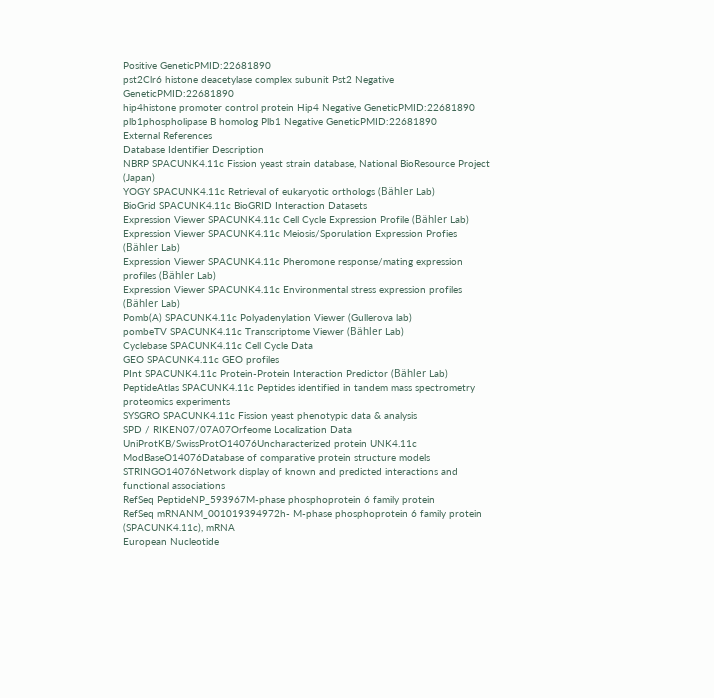Positive GeneticPMID:22681890
pst2Clr6 histone deacetylase complex subunit Pst2 Negative GeneticPMID:22681890
hip4histone promoter control protein Hip4 Negative GeneticPMID:22681890
plb1phospholipase B homolog Plb1 Negative GeneticPMID:22681890
External References
Database Identifier Description
NBRP SPACUNK4.11c Fission yeast strain database, National BioResource Project (Japan)
YOGY SPACUNK4.11c Retrieval of eukaryotic orthologs (Bähler Lab)
BioGrid SPACUNK4.11c BioGRID Interaction Datasets
Expression Viewer SPACUNK4.11c Cell Cycle Expression Profile (Bähler Lab)
Expression Viewer SPACUNK4.11c Meiosis/Sporulation Expression Profies (Bähler Lab)
Expression Viewer SPACUNK4.11c Pheromone response/mating expression profiles (Bähler Lab)
Expression Viewer SPACUNK4.11c Environmental stress expression profiles (Bähler Lab)
Pomb(A) SPACUNK4.11c Polyadenylation Viewer (Gullerova lab)
pombeTV SPACUNK4.11c Transcriptome Viewer (Bähler Lab)
Cyclebase SPACUNK4.11c Cell Cycle Data
GEO SPACUNK4.11c GEO profiles
PInt SPACUNK4.11c Protein-Protein Interaction Predictor (Bähler Lab)
PeptideAtlas SPACUNK4.11c Peptides identified in tandem mass spectrometry proteomics experiments
SYSGRO SPACUNK4.11c Fission yeast phenotypic data & analysis
SPD / RIKEN07/07A07Orfeome Localization Data
UniProtKB/SwissProtO14076Uncharacterized protein UNK4.11c
ModBaseO14076Database of comparative protein structure models
STRINGO14076Network display of known and predicted interactions and functional associations
RefSeq PeptideNP_593967M-phase phosphoprotein 6 family protein
RefSeq mRNANM_001019394972h- M-phase phosphoprotein 6 family protein (SPACUNK4.11c), mRNA
European Nucleotide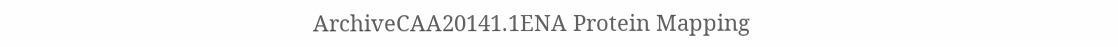ArchiveCAA20141.1ENA Protein Mapping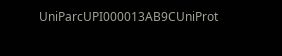UniParcUPI000013AB9CUniProt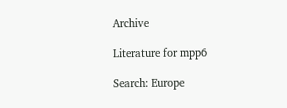Archive

Literature for mpp6

Search: Europe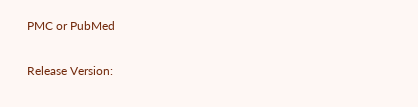PMC or PubMed

Release Version: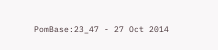PomBase:23_47 - 27 Oct 2014